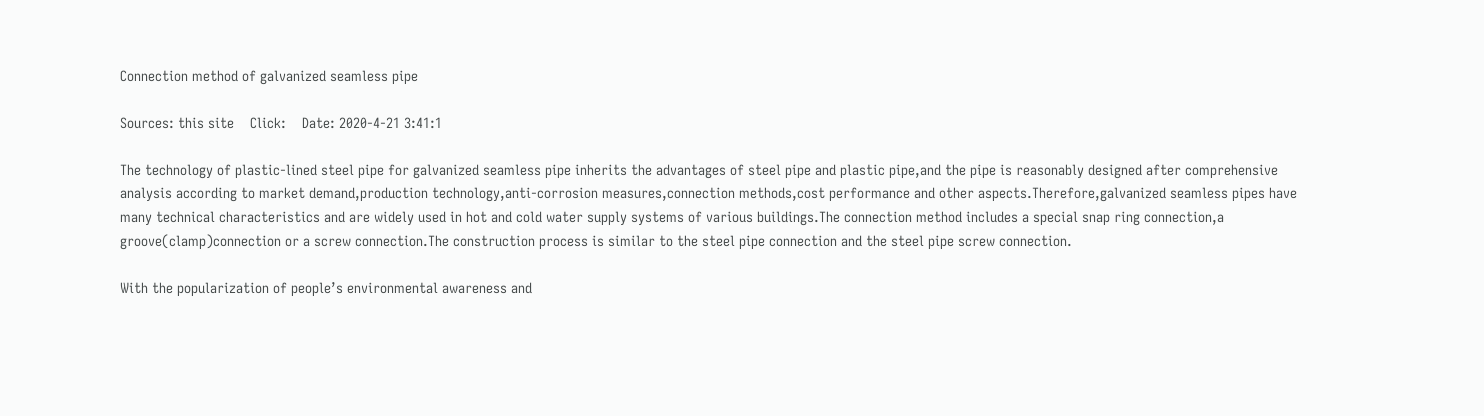Connection method of galvanized seamless pipe

Sources: this site    Click:    Date: 2020-4-21 3:41:1

The technology of plastic-lined steel pipe for galvanized seamless pipe inherits the advantages of steel pipe and plastic pipe,and the pipe is reasonably designed after comprehensive analysis according to market demand,production technology,anti-corrosion measures,connection methods,cost performance and other aspects.Therefore,galvanized seamless pipes have many technical characteristics and are widely used in hot and cold water supply systems of various buildings.The connection method includes a special snap ring connection,a groove(clamp)connection or a screw connection.The construction process is similar to the steel pipe connection and the steel pipe screw connection.

With the popularization of people’s environmental awareness and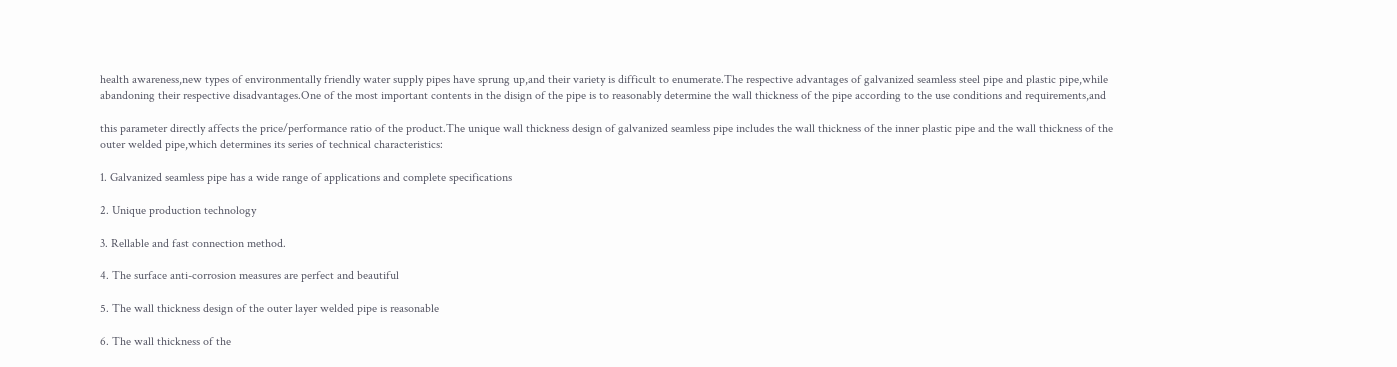health awareness,new types of environmentally friendly water supply pipes have sprung up,and their variety is difficult to enumerate.The respective advantages of galvanized seamless steel pipe and plastic pipe,while abandoning their respective disadvantages.One of the most important contents in the disign of the pipe is to reasonably determine the wall thickness of the pipe according to the use conditions and requirements,and

this parameter directly affects the price/performance ratio of the product.The unique wall thickness design of galvanized seamless pipe includes the wall thickness of the inner plastic pipe and the wall thickness of the outer welded pipe,which determines its series of technical characteristics:

1. Galvanized seamless pipe has a wide range of applications and complete specifications

2. Unique production technology

3. Rellable and fast connection method.

4. The surface anti-corrosion measures are perfect and beautiful

5. The wall thickness design of the outer layer welded pipe is reasonable

6. The wall thickness of the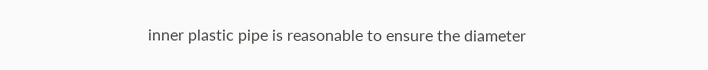inner plastic pipe is reasonable to ensure the diameter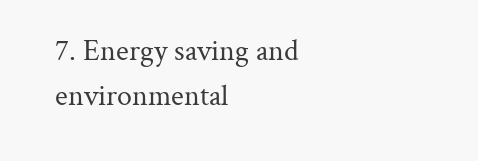7. Energy saving and environmental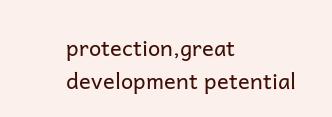protection,great development petential